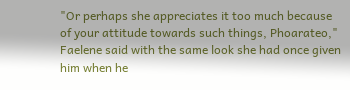"Or perhaps she appreciates it too much because of your attitude towards such things, Phoarateo," Faelene said with the same look she had once given him when he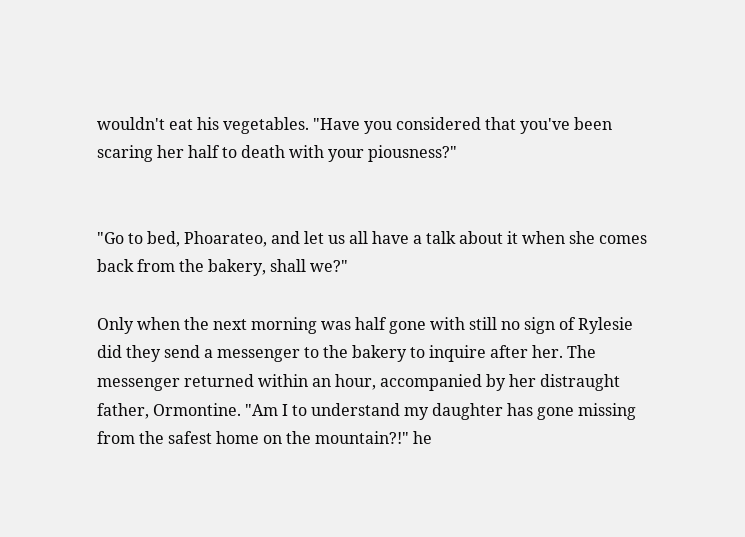wouldn't eat his vegetables. "Have you considered that you've been scaring her half to death with your piousness?"


"Go to bed, Phoarateo, and let us all have a talk about it when she comes back from the bakery, shall we?"

Only when the next morning was half gone with still no sign of Rylesie did they send a messenger to the bakery to inquire after her. The messenger returned within an hour, accompanied by her distraught father, Ormontine. "Am I to understand my daughter has gone missing from the safest home on the mountain?!" he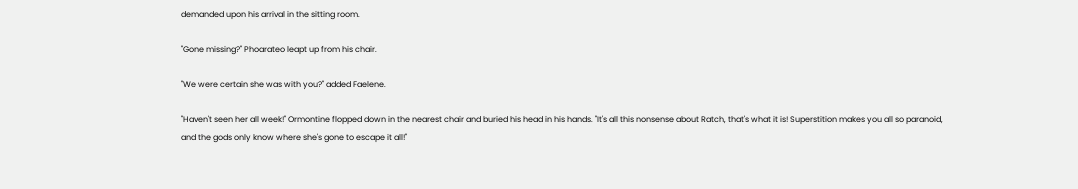demanded upon his arrival in the sitting room.

"Gone missing?" Phoarateo leapt up from his chair.

"We were certain she was with you?" added Faelene.

"Haven't seen her all week!" Ormontine flopped down in the nearest chair and buried his head in his hands. "It's all this nonsense about Ratch, that's what it is! Superstition makes you all so paranoid, and the gods only know where she's gone to escape it all!"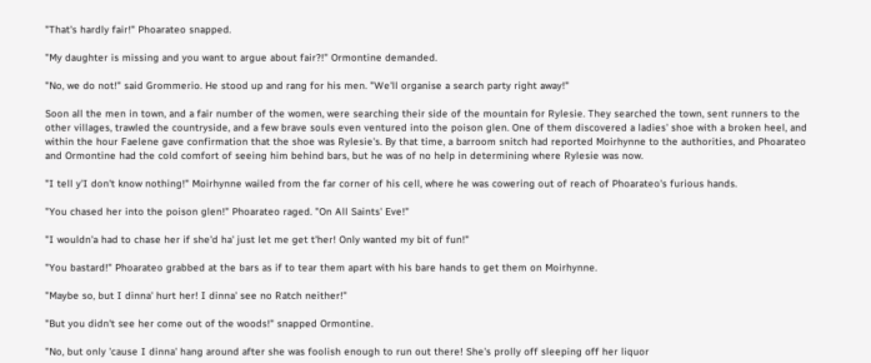"That's hardly fair!" Phoarateo snapped.

"My daughter is missing and you want to argue about fair?!" Ormontine demanded.

"No, we do not!" said Grommerio. He stood up and rang for his men. "We'll organise a search party right away!"

Soon all the men in town, and a fair number of the women, were searching their side of the mountain for Rylesie. They searched the town, sent runners to the other villages, trawled the countryside, and a few brave souls even ventured into the poison glen. One of them discovered a ladies' shoe with a broken heel, and within the hour Faelene gave confirmation that the shoe was Rylesie's. By that time, a barroom snitch had reported Moirhynne to the authorities, and Phoarateo and Ormontine had the cold comfort of seeing him behind bars, but he was of no help in determining where Rylesie was now.

"I tell y'I don't know nothing!" Moirhynne wailed from the far corner of his cell, where he was cowering out of reach of Phoarateo's furious hands.

"You chased her into the poison glen!" Phoarateo raged. "On All Saints' Eve!"

"I wouldn'a had to chase her if she'd ha' just let me get t'her! Only wanted my bit of fun!"

"You bastard!" Phoarateo grabbed at the bars as if to tear them apart with his bare hands to get them on Moirhynne.

"Maybe so, but I dinna' hurt her! I dinna' see no Ratch neither!"

"But you didn't see her come out of the woods!" snapped Ormontine.

"No, but only 'cause I dinna' hang around after she was foolish enough to run out there! She's prolly off sleeping off her liquor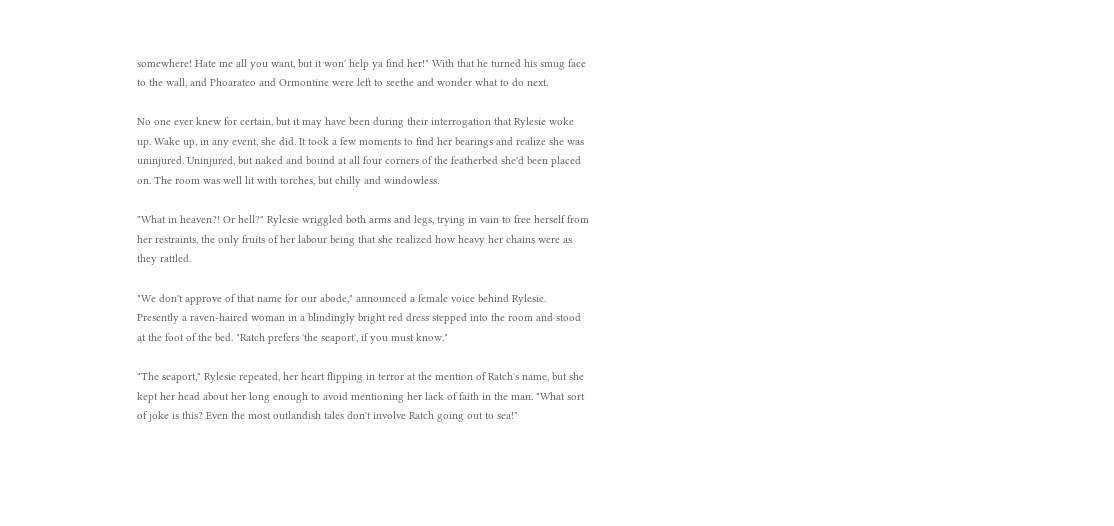somewhere! Hate me all you want, but it won' help ya find her!" With that he turned his smug face to the wall, and Phoarateo and Ormontine were left to seethe and wonder what to do next.

No one ever knew for certain, but it may have been during their interrogation that Rylesie woke up. Wake up, in any event, she did. It took a few moments to find her bearings and realize she was uninjured. Uninjured, but naked and bound at all four corners of the featherbed she'd been placed on. The room was well lit with torches, but chilly and windowless.

"What in heaven?! Or hell?" Rylesie wriggled both arms and legs, trying in vain to free herself from her restraints, the only fruits of her labour being that she realized how heavy her chains were as they rattled.

"We don't approve of that name for our abode," announced a female voice behind Rylesie. Presently a raven-haired woman in a blindingly bright red dress stepped into the room and stood at the foot of the bed. "Ratch prefers 'the seaport', if you must know."

"The seaport," Rylesie repeated, her heart flipping in terror at the mention of Ratch's name, but she kept her head about her long enough to avoid mentioning her lack of faith in the man. "What sort of joke is this? Even the most outlandish tales don't involve Ratch going out to sea!"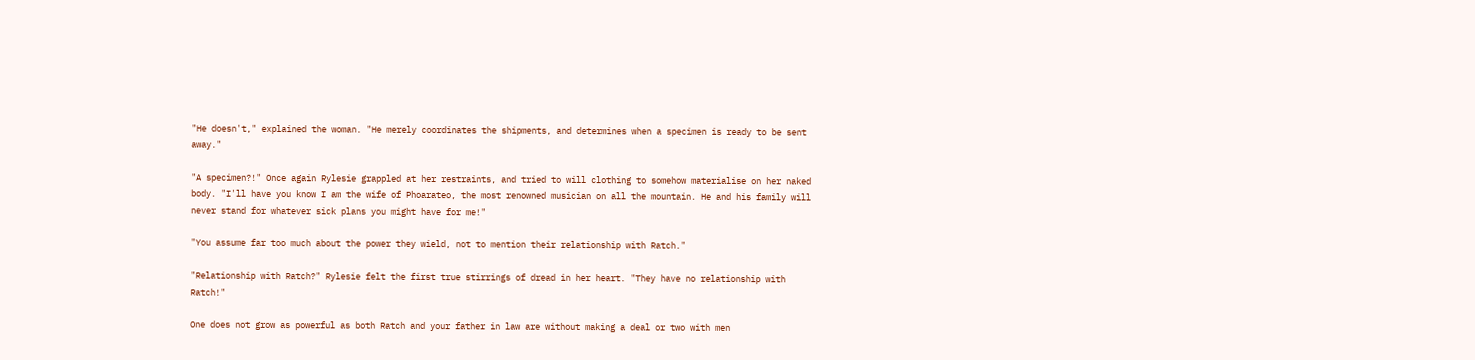"He doesn't," explained the woman. "He merely coordinates the shipments, and determines when a specimen is ready to be sent away."

"A specimen?!" Once again Rylesie grappled at her restraints, and tried to will clothing to somehow materialise on her naked body. "I'll have you know I am the wife of Phoarateo, the most renowned musician on all the mountain. He and his family will never stand for whatever sick plans you might have for me!"

"You assume far too much about the power they wield, not to mention their relationship with Ratch."

"Relationship with Ratch?" Rylesie felt the first true stirrings of dread in her heart. "They have no relationship with Ratch!"

One does not grow as powerful as both Ratch and your father in law are without making a deal or two with men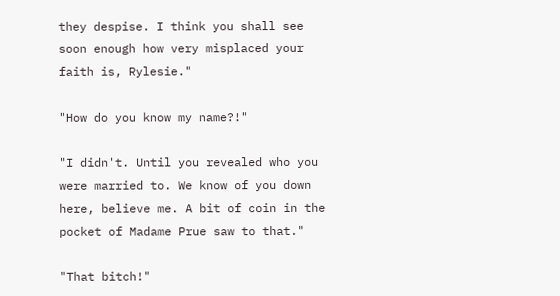they despise. I think you shall see soon enough how very misplaced your faith is, Rylesie."

"How do you know my name?!"

"I didn't. Until you revealed who you were married to. We know of you down here, believe me. A bit of coin in the pocket of Madame Prue saw to that."

"That bitch!"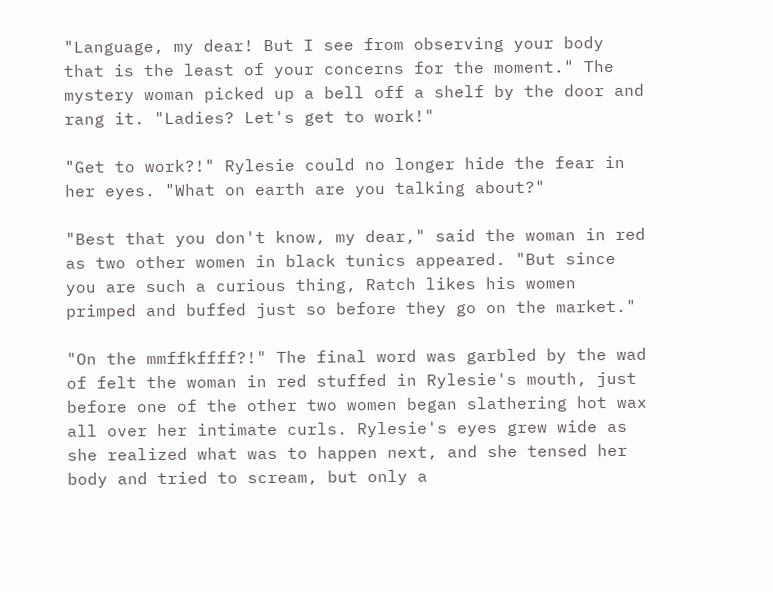"Language, my dear! But I see from observing your body that is the least of your concerns for the moment." The mystery woman picked up a bell off a shelf by the door and rang it. "Ladies? Let's get to work!"

"Get to work?!" Rylesie could no longer hide the fear in her eyes. "What on earth are you talking about?"

"Best that you don't know, my dear," said the woman in red as two other women in black tunics appeared. "But since you are such a curious thing, Ratch likes his women primped and buffed just so before they go on the market."

"On the mmffkffff?!" The final word was garbled by the wad of felt the woman in red stuffed in Rylesie's mouth, just before one of the other two women began slathering hot wax all over her intimate curls. Rylesie's eyes grew wide as she realized what was to happen next, and she tensed her body and tried to scream, but only a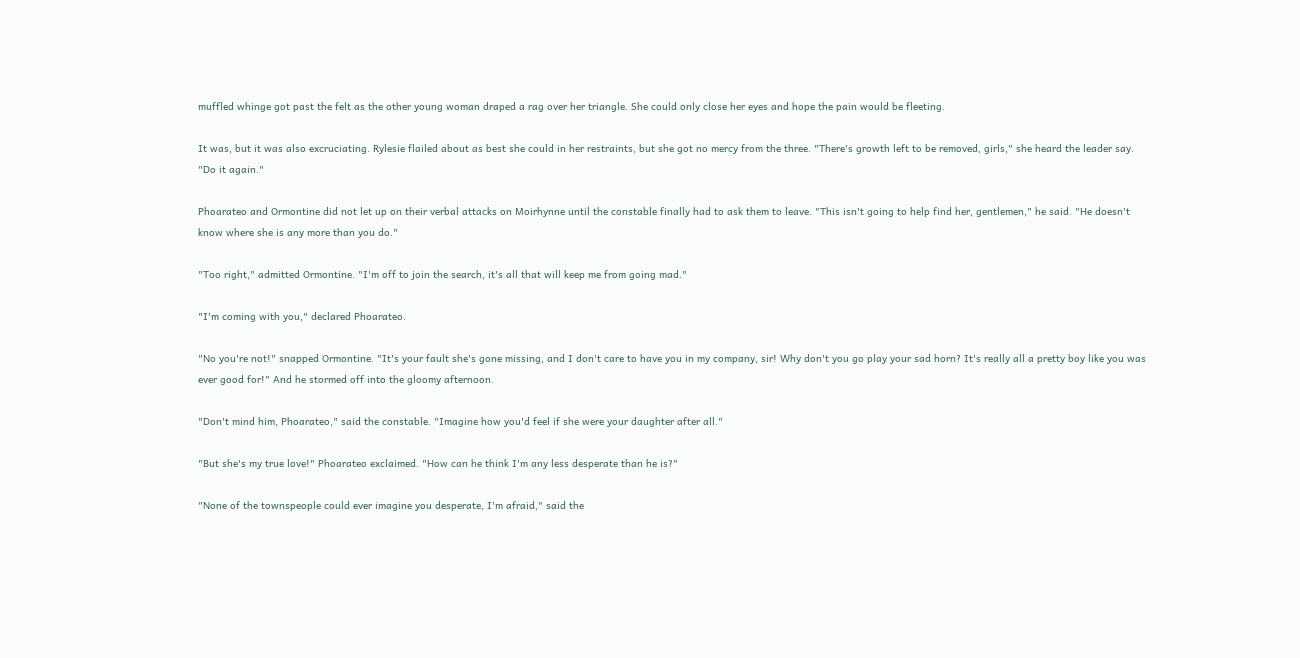muffled whinge got past the felt as the other young woman draped a rag over her triangle. She could only close her eyes and hope the pain would be fleeting.

It was, but it was also excruciating. Rylesie flailed about as best she could in her restraints, but she got no mercy from the three. "There's growth left to be removed, girls," she heard the leader say. "Do it again."

Phoarateo and Ormontine did not let up on their verbal attacks on Moirhynne until the constable finally had to ask them to leave. "This isn't going to help find her, gentlemen," he said. "He doesn't know where she is any more than you do."

"Too right," admitted Ormontine. "I'm off to join the search, it's all that will keep me from going mad."

"I'm coming with you," declared Phoarateo.

"No you're not!" snapped Ormontine. "It's your fault she's gone missing, and I don't care to have you in my company, sir! Why don't you go play your sad horn? It's really all a pretty boy like you was ever good for!" And he stormed off into the gloomy afternoon.

"Don't mind him, Phoarateo," said the constable. "Imagine how you'd feel if she were your daughter after all."

"But she's my true love!" Phoarateo exclaimed. "How can he think I'm any less desperate than he is?"

"None of the townspeople could ever imagine you desperate, I'm afraid," said the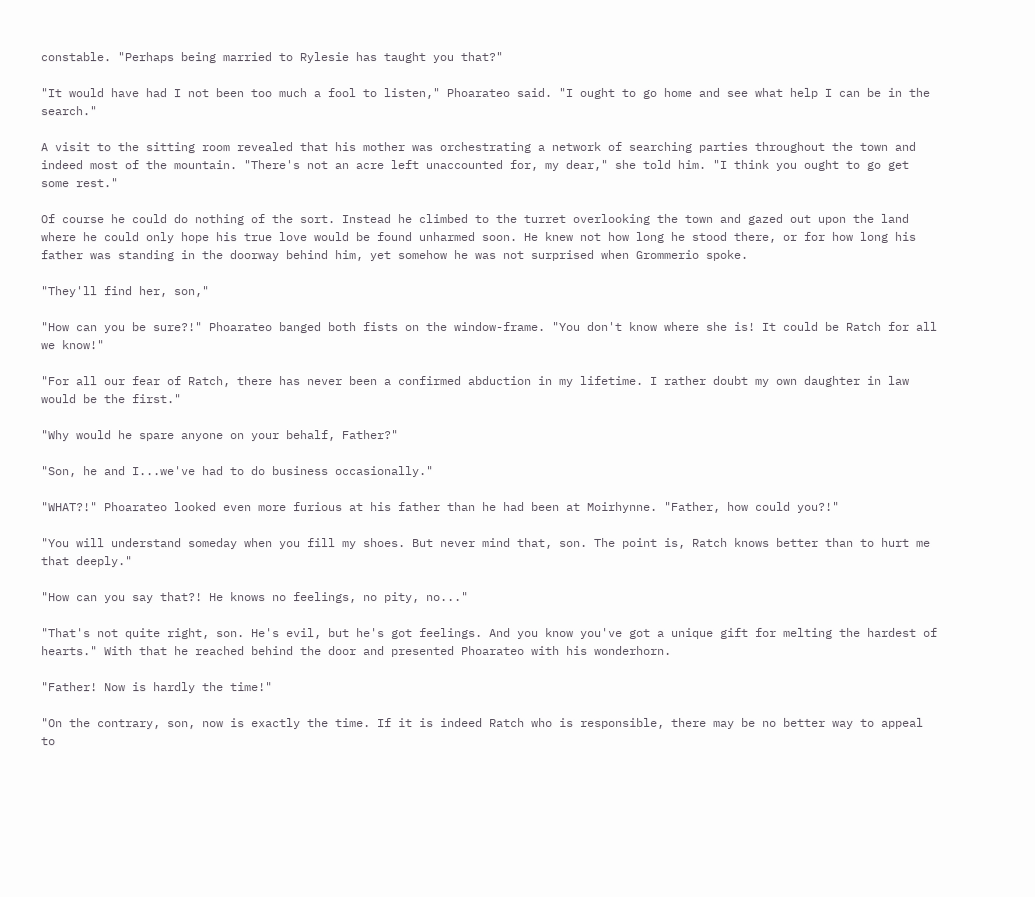constable. "Perhaps being married to Rylesie has taught you that?"

"It would have had I not been too much a fool to listen," Phoarateo said. "I ought to go home and see what help I can be in the search."

A visit to the sitting room revealed that his mother was orchestrating a network of searching parties throughout the town and indeed most of the mountain. "There's not an acre left unaccounted for, my dear," she told him. "I think you ought to go get some rest."

Of course he could do nothing of the sort. Instead he climbed to the turret overlooking the town and gazed out upon the land where he could only hope his true love would be found unharmed soon. He knew not how long he stood there, or for how long his father was standing in the doorway behind him, yet somehow he was not surprised when Grommerio spoke.

"They'll find her, son,"

"How can you be sure?!" Phoarateo banged both fists on the window-frame. "You don't know where she is! It could be Ratch for all we know!"

"For all our fear of Ratch, there has never been a confirmed abduction in my lifetime. I rather doubt my own daughter in law would be the first."

"Why would he spare anyone on your behalf, Father?"

"Son, he and I...we've had to do business occasionally."

"WHAT?!" Phoarateo looked even more furious at his father than he had been at Moirhynne. "Father, how could you?!"

"You will understand someday when you fill my shoes. But never mind that, son. The point is, Ratch knows better than to hurt me that deeply."

"How can you say that?! He knows no feelings, no pity, no..."

"That's not quite right, son. He's evil, but he's got feelings. And you know you've got a unique gift for melting the hardest of hearts." With that he reached behind the door and presented Phoarateo with his wonderhorn.

"Father! Now is hardly the time!"

"On the contrary, son, now is exactly the time. If it is indeed Ratch who is responsible, there may be no better way to appeal to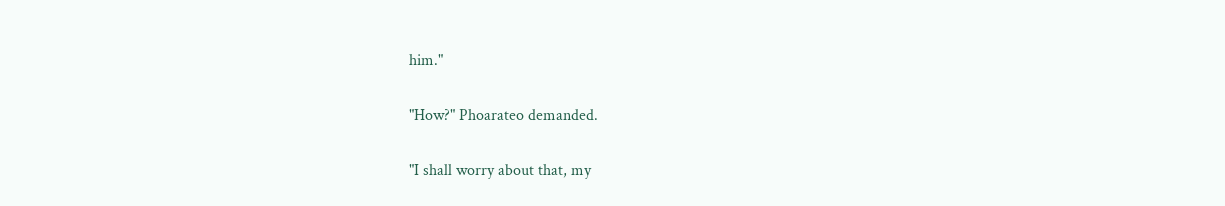him."

"How?" Phoarateo demanded.

"I shall worry about that, my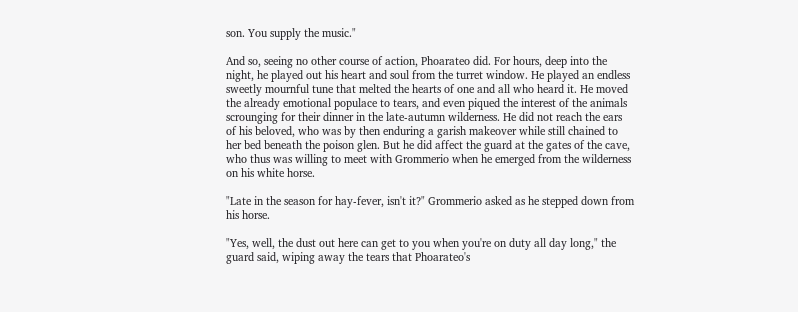son. You supply the music."

And so, seeing no other course of action, Phoarateo did. For hours, deep into the night, he played out his heart and soul from the turret window. He played an endless sweetly mournful tune that melted the hearts of one and all who heard it. He moved the already emotional populace to tears, and even piqued the interest of the animals scrounging for their dinner in the late-autumn wilderness. He did not reach the ears of his beloved, who was by then enduring a garish makeover while still chained to her bed beneath the poison glen. But he did affect the guard at the gates of the cave, who thus was willing to meet with Grommerio when he emerged from the wilderness on his white horse.

"Late in the season for hay-fever, isn't it?" Grommerio asked as he stepped down from his horse.

"Yes, well, the dust out here can get to you when you're on duty all day long," the guard said, wiping away the tears that Phoarateo's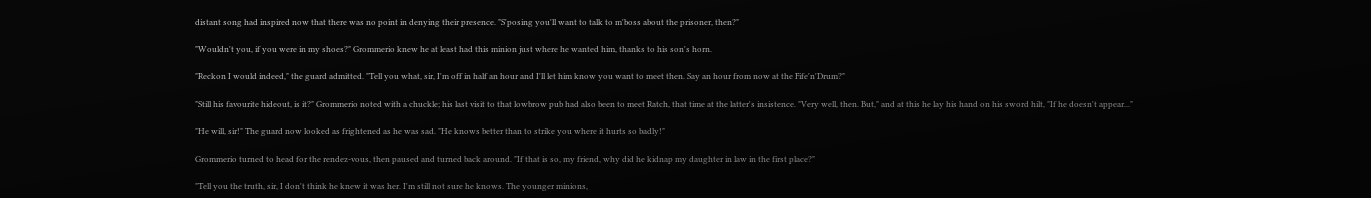distant song had inspired now that there was no point in denying their presence. "S'posing you'll want to talk to m'boss about the prisoner, then?"

"Wouldn't you, if you were in my shoes?" Grommerio knew he at least had this minion just where he wanted him, thanks to his son's horn.

"Reckon I would indeed," the guard admitted. "Tell you what, sir, I'm off in half an hour and I'll let him know you want to meet then. Say an hour from now at the Fife'n'Drum?"

"Still his favourite hideout, is it?" Grommerio noted with a chuckle; his last visit to that lowbrow pub had also been to meet Ratch, that time at the latter's insistence. "Very well, then. But," and at this he lay his hand on his sword hilt, "If he doesn't appear..."

"He will, sir!" The guard now looked as frightened as he was sad. "He knows better than to strike you where it hurts so badly!"

Grommerio turned to head for the rendez-vous, then paused and turned back around. "If that is so, my friend, why did he kidnap my daughter in law in the first place?"

"Tell you the truth, sir, I don't think he knew it was her. I'm still not sure he knows. The younger minions,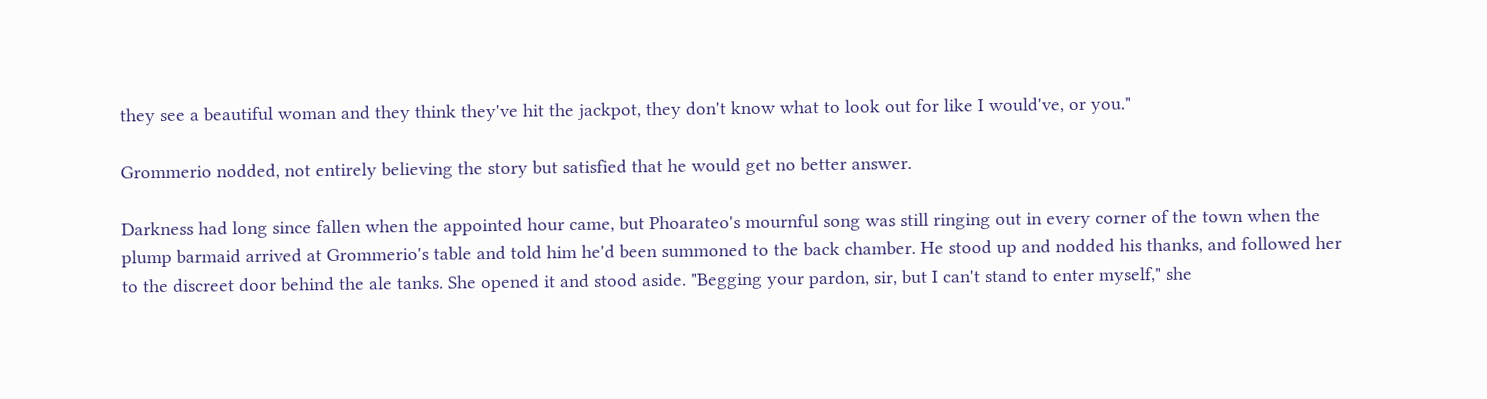they see a beautiful woman and they think they've hit the jackpot, they don't know what to look out for like I would've, or you."

Grommerio nodded, not entirely believing the story but satisfied that he would get no better answer.

Darkness had long since fallen when the appointed hour came, but Phoarateo's mournful song was still ringing out in every corner of the town when the plump barmaid arrived at Grommerio's table and told him he'd been summoned to the back chamber. He stood up and nodded his thanks, and followed her to the discreet door behind the ale tanks. She opened it and stood aside. "Begging your pardon, sir, but I can't stand to enter myself," she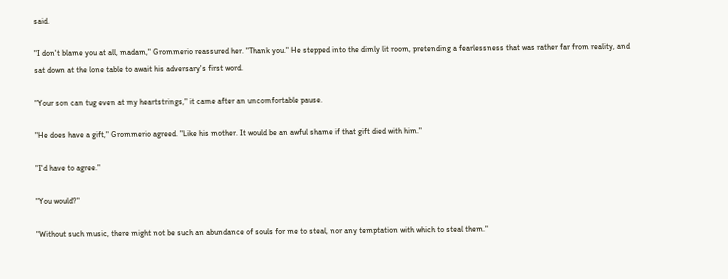said.

"I don't blame you at all, madam," Grommerio reassured her. "Thank you." He stepped into the dimly lit room, pretending a fearlessness that was rather far from reality, and sat down at the lone table to await his adversary's first word.

"Your son can tug even at my heartstrings," it came after an uncomfortable pause.

"He does have a gift," Grommerio agreed. "Like his mother. It would be an awful shame if that gift died with him."

"I'd have to agree."

"You would?"

"Without such music, there might not be such an abundance of souls for me to steal, nor any temptation with which to steal them."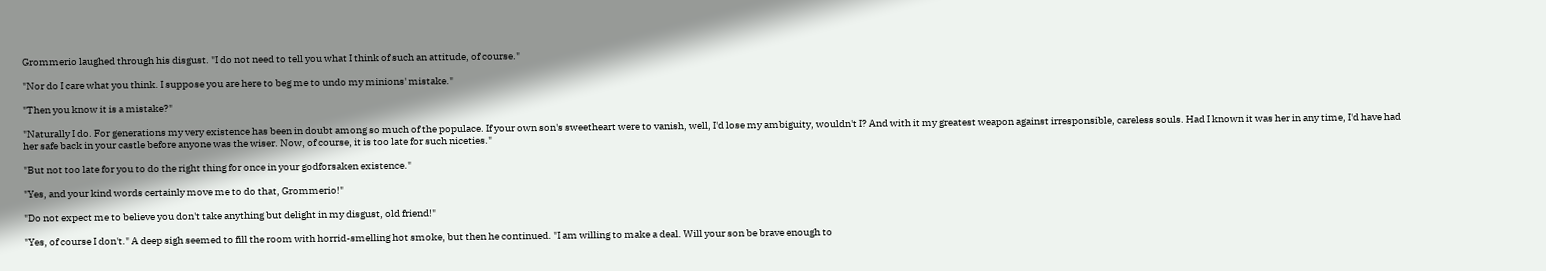Grommerio laughed through his disgust. "I do not need to tell you what I think of such an attitude, of course."

"Nor do I care what you think. I suppose you are here to beg me to undo my minions' mistake."

"Then you know it is a mistake?"

"Naturally I do. For generations my very existence has been in doubt among so much of the populace. If your own son's sweetheart were to vanish, well, I'd lose my ambiguity, wouldn't I? And with it my greatest weapon against irresponsible, careless souls. Had I known it was her in any time, I'd have had her safe back in your castle before anyone was the wiser. Now, of course, it is too late for such niceties."

"But not too late for you to do the right thing for once in your godforsaken existence."

"Yes, and your kind words certainly move me to do that, Grommerio!"

"Do not expect me to believe you don't take anything but delight in my disgust, old friend!"

"Yes, of course I don't." A deep sigh seemed to fill the room with horrid-smelling hot smoke, but then he continued. "I am willing to make a deal. Will your son be brave enough to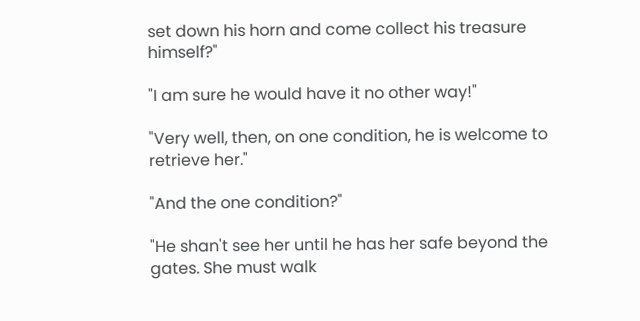set down his horn and come collect his treasure himself?"

"I am sure he would have it no other way!"

"Very well, then, on one condition, he is welcome to retrieve her."

"And the one condition?"

"He shan't see her until he has her safe beyond the gates. She must walk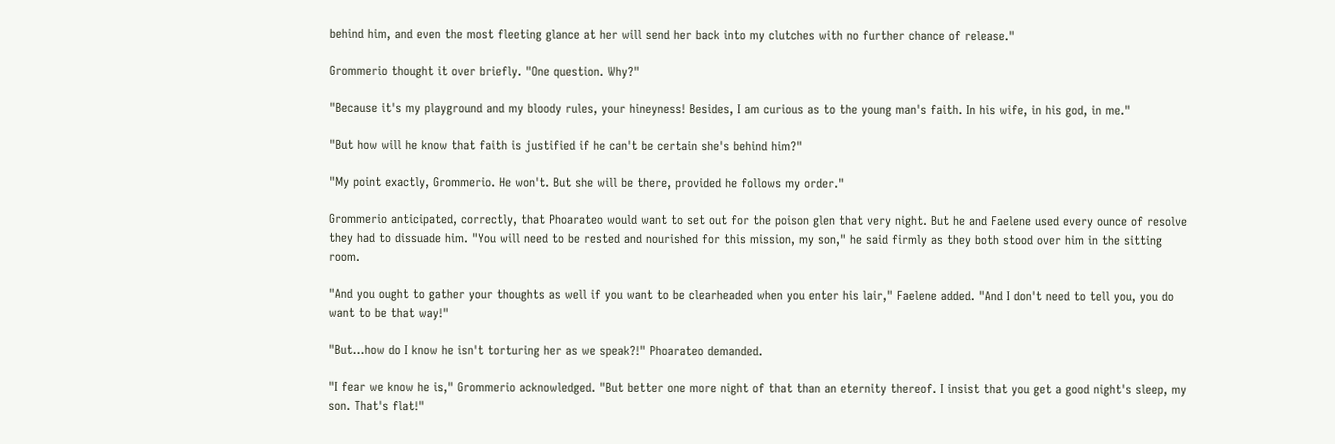behind him, and even the most fleeting glance at her will send her back into my clutches with no further chance of release."

Grommerio thought it over briefly. "One question. Why?"

"Because it's my playground and my bloody rules, your hineyness! Besides, I am curious as to the young man's faith. In his wife, in his god, in me."

"But how will he know that faith is justified if he can't be certain she's behind him?"

"My point exactly, Grommerio. He won't. But she will be there, provided he follows my order."

Grommerio anticipated, correctly, that Phoarateo would want to set out for the poison glen that very night. But he and Faelene used every ounce of resolve they had to dissuade him. "You will need to be rested and nourished for this mission, my son," he said firmly as they both stood over him in the sitting room.

"And you ought to gather your thoughts as well if you want to be clearheaded when you enter his lair," Faelene added. "And I don't need to tell you, you do want to be that way!"

"But...how do I know he isn't torturing her as we speak?!" Phoarateo demanded.

"I fear we know he is," Grommerio acknowledged. "But better one more night of that than an eternity thereof. I insist that you get a good night's sleep, my son. That's flat!"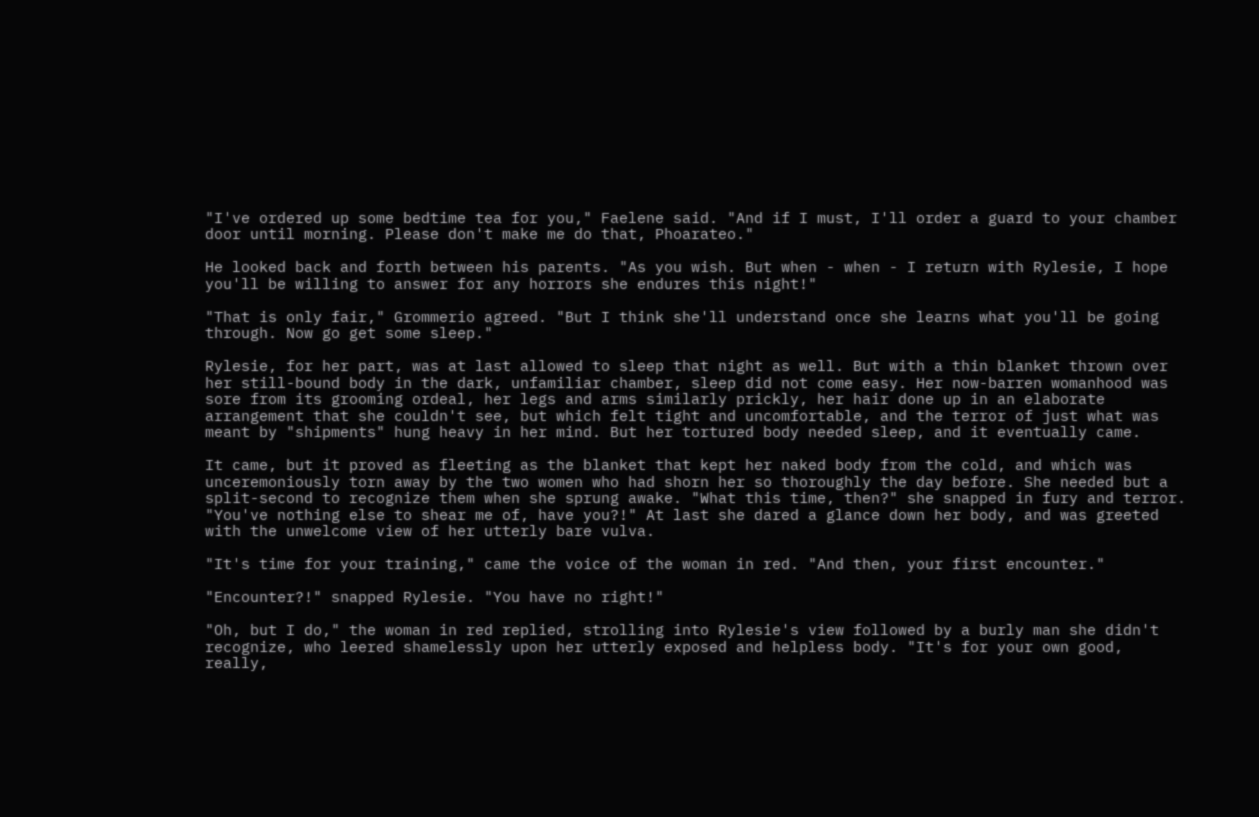"I've ordered up some bedtime tea for you," Faelene said. "And if I must, I'll order a guard to your chamber door until morning. Please don't make me do that, Phoarateo."

He looked back and forth between his parents. "As you wish. But when - when - I return with Rylesie, I hope you'll be willing to answer for any horrors she endures this night!"

"That is only fair," Grommerio agreed. "But I think she'll understand once she learns what you'll be going through. Now go get some sleep."

Rylesie, for her part, was at last allowed to sleep that night as well. But with a thin blanket thrown over her still-bound body in the dark, unfamiliar chamber, sleep did not come easy. Her now-barren womanhood was sore from its grooming ordeal, her legs and arms similarly prickly, her hair done up in an elaborate arrangement that she couldn't see, but which felt tight and uncomfortable, and the terror of just what was meant by "shipments" hung heavy in her mind. But her tortured body needed sleep, and it eventually came.

It came, but it proved as fleeting as the blanket that kept her naked body from the cold, and which was unceremoniously torn away by the two women who had shorn her so thoroughly the day before. She needed but a split-second to recognize them when she sprung awake. "What this time, then?" she snapped in fury and terror. "You've nothing else to shear me of, have you?!" At last she dared a glance down her body, and was greeted with the unwelcome view of her utterly bare vulva.

"It's time for your training," came the voice of the woman in red. "And then, your first encounter."

"Encounter?!" snapped Rylesie. "You have no right!"

"Oh, but I do," the woman in red replied, strolling into Rylesie's view followed by a burly man she didn't recognize, who leered shamelessly upon her utterly exposed and helpless body. "It's for your own good, really,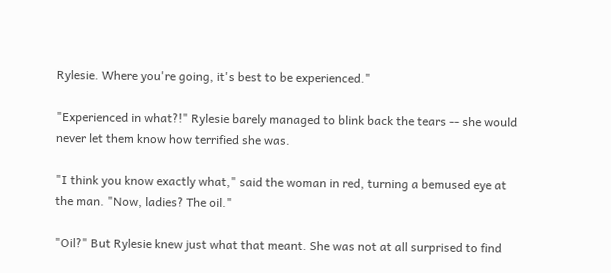Rylesie. Where you're going, it's best to be experienced."

"Experienced in what?!" Rylesie barely managed to blink back the tears -- she would never let them know how terrified she was.

"I think you know exactly what," said the woman in red, turning a bemused eye at the man. "Now, ladies? The oil."

"Oil?" But Rylesie knew just what that meant. She was not at all surprised to find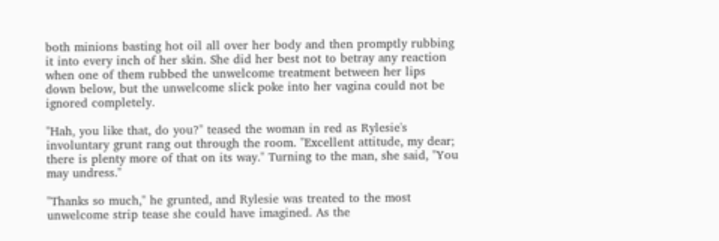both minions basting hot oil all over her body and then promptly rubbing it into every inch of her skin. She did her best not to betray any reaction when one of them rubbed the unwelcome treatment between her lips down below, but the unwelcome slick poke into her vagina could not be ignored completely.

"Hah, you like that, do you?" teased the woman in red as Rylesie's involuntary grunt rang out through the room. "Excellent attitude, my dear; there is plenty more of that on its way." Turning to the man, she said, "You may undress."

"Thanks so much," he grunted, and Rylesie was treated to the most unwelcome strip tease she could have imagined. As the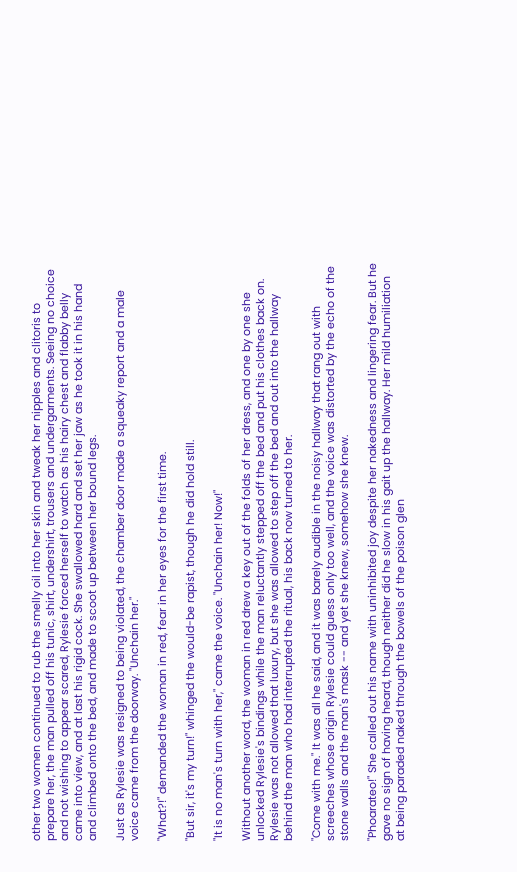other two women continued to rub the smelly oil into her skin and tweak her nipples and clitoris to prepare her, the man pulled off his tunic, shirt, undershirt, trousers and undergarments. Seeing no choice and not wishing to appear scared, Rylesie forced herself to watch as his hairy chest and flabby belly came into view, and at last his rigid cock. She swallowed hard and set her jaw as he took it in his hand and climbed onto the bed, and made to scoot up between her bound legs.

Just as Rylesie was resigned to being violated, the chamber door made a squeaky report and a male voice came from the doorway. "Unchain her."

"What?!" demanded the woman in red, fear in her eyes for the first time.

"But sir, it's my turn!" whinged the would-be rapist, though he did hold still.

"It is no man's turn with her," came the voice. "Unchain her! Now!"

Without another word, the woman in red drew a key out of the folds of her dress, and one by one she unlocked Rylesie's bindings while the man reluctantly stepped off the bed and put his clothes back on. Rylesie was not allowed that luxury, but she was allowed to step off the bed and out into the hallway behind the man who had interrupted the ritual, his back now turned to her.

"Come with me." It was all he said, and it was barely audible in the noisy hallway that rang out with screeches whose origin Rylesie could guess only too well, and the voice was distorted by the echo of the stone walls and the man's mask -- and yet she knew, somehow she knew.

"Phoarateo!" She called out his name with uninhibited joy despite her nakedness and lingering fear. But he gave no sign of having heard, though neither did he slow in his gait up the hallway. Her mild humiliation at being paraded naked through the bowels of the poison glen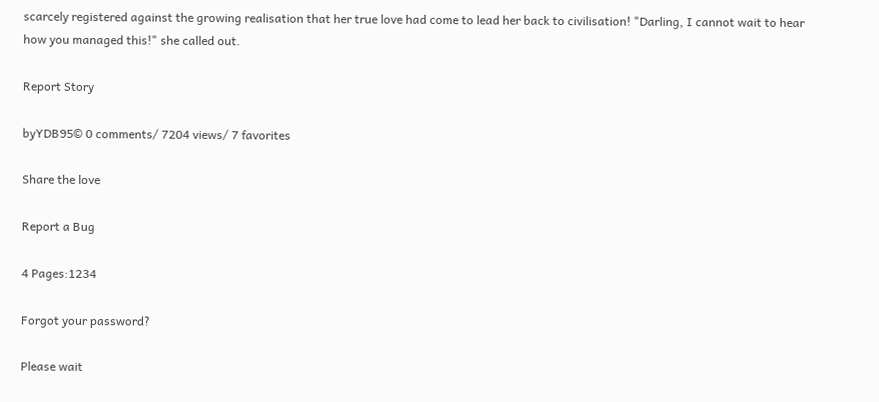scarcely registered against the growing realisation that her true love had come to lead her back to civilisation! "Darling, I cannot wait to hear how you managed this!" she called out.

Report Story

byYDB95© 0 comments/ 7204 views/ 7 favorites

Share the love

Report a Bug

4 Pages:1234

Forgot your password?

Please wait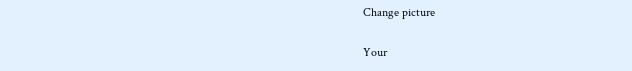Change picture

Your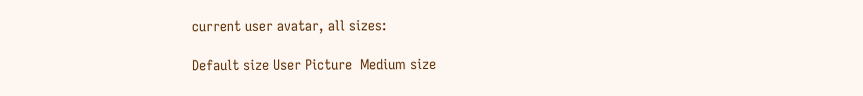current user avatar, all sizes:

Default size User Picture  Medium size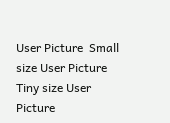User Picture  Small size User Picture  Tiny size User Picture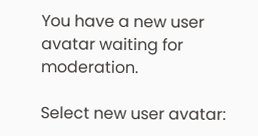You have a new user avatar waiting for moderation.

Select new user avatar: